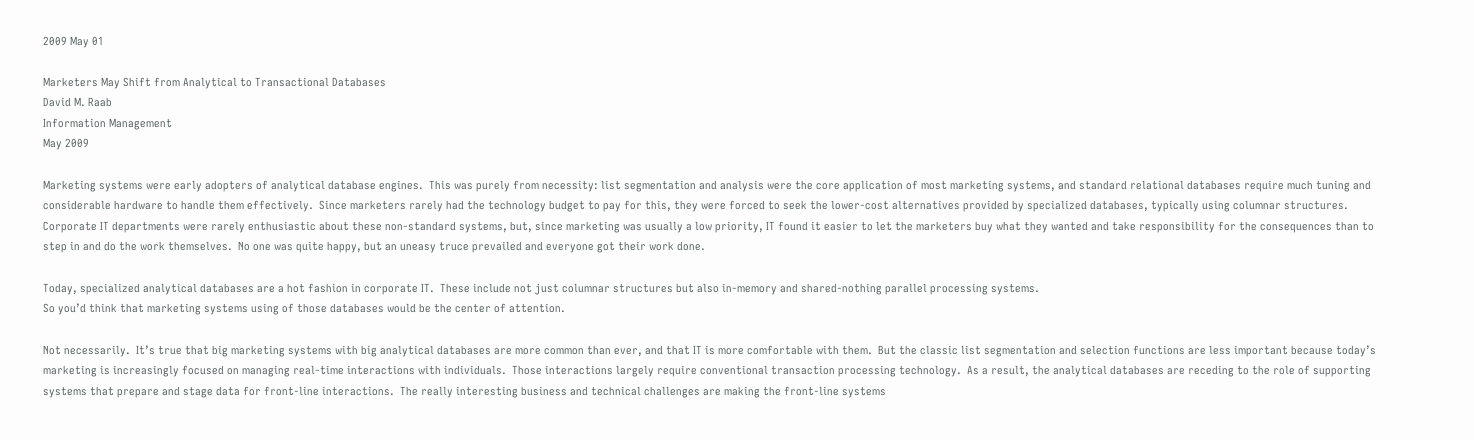2009 May 01

Marketers May Shift from Analytical to Transactional Databases
David M. Raab
Information Management
May 2009

Marketing systems were early adopters of analytical database engines.  This was purely from necessity: list segmentation and analysis were the core application of most marketing systems, and standard relational databases require much tuning and considerable hardware to handle them effectively.  Since marketers rarely had the technology budget to pay for this, they were forced to seek the lower-cost alternatives provided by specialized databases, typically using columnar structures.  Corporate IT departments were rarely enthusiastic about these non-standard systems, but, since marketing was usually a low priority, IT found it easier to let the marketers buy what they wanted and take responsibility for the consequences than to step in and do the work themselves.  No one was quite happy, but an uneasy truce prevailed and everyone got their work done.

Today, specialized analytical databases are a hot fashion in corporate IT.  These include not just columnar structures but also in-memory and shared-nothing parallel processing systems.
So you’d think that marketing systems using of those databases would be the center of attention.

Not necessarily.  It’s true that big marketing systems with big analytical databases are more common than ever, and that IT is more comfortable with them.  But the classic list segmentation and selection functions are less important because today’s marketing is increasingly focused on managing real-time interactions with individuals.  Those interactions largely require conventional transaction processing technology.  As a result, the analytical databases are receding to the role of supporting systems that prepare and stage data for front-line interactions.  The really interesting business and technical challenges are making the front-line systems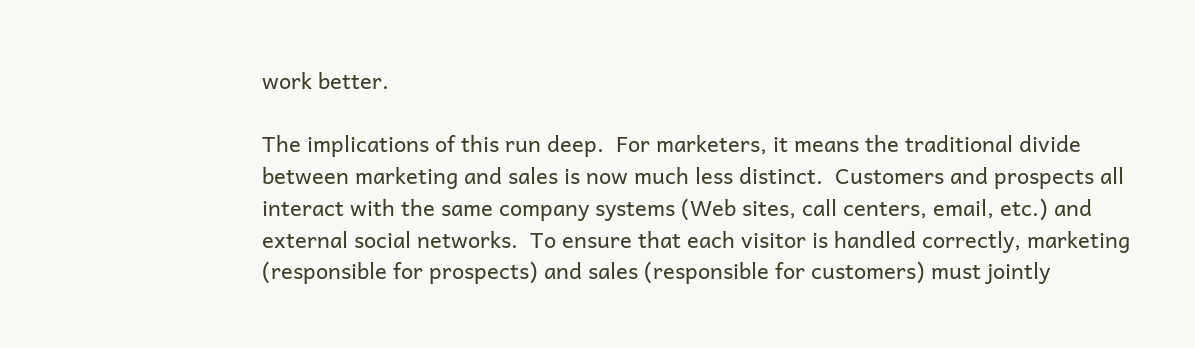work better.

The implications of this run deep.  For marketers, it means the traditional divide between marketing and sales is now much less distinct.  Customers and prospects all interact with the same company systems (Web sites, call centers, email, etc.) and external social networks.  To ensure that each visitor is handled correctly, marketing (responsible for prospects) and sales (responsible for customers) must jointly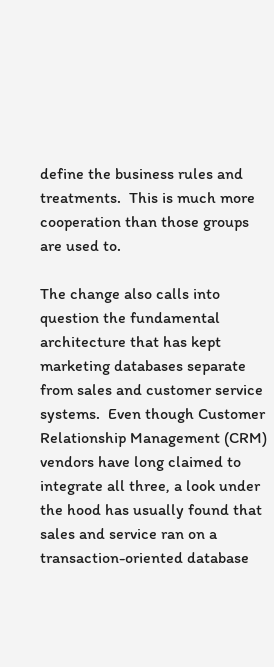define the business rules and treatments.  This is much more cooperation than those groups are used to.

The change also calls into question the fundamental architecture that has kept marketing databases separate from sales and customer service systems.  Even though Customer Relationship Management (CRM) vendors have long claimed to integrate all three, a look under the hood has usually found that sales and service ran on a transaction-oriented database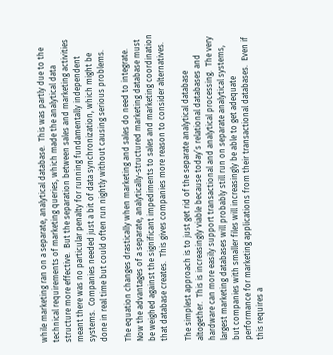while marketing ran on a separate, analytical database.  This was partly due to the technical requirements of marketing queries, which made the analytical data structure more effective.  But the separation between sales and marketing activities meant there was no particular penalty for running fundamentally independent systems.  Companies needed just a bit of data synchronization, which might be done in real time but could often run nightly without causing serious problems.

The equation changes drastically when marketing and sales do need to integrate.  Now the advantages of a separate, analytically-structured marketing database must be weighed against the significant impediments to sales and marketing coordination that database creates.  This gives companies more reason to consider alternatives.

The simplest approach is to just get rid of the separate analytical database altogether.  This is increasingly viable because today’s relational databases and hardware can more easily support transactional and analytical processing.  The very largest marketing databases will probably still run on separate analytical systems, but companies with smaller files will increasingly be able to get adequate performance for marketing applications from their transactional databases.  Even if this requires a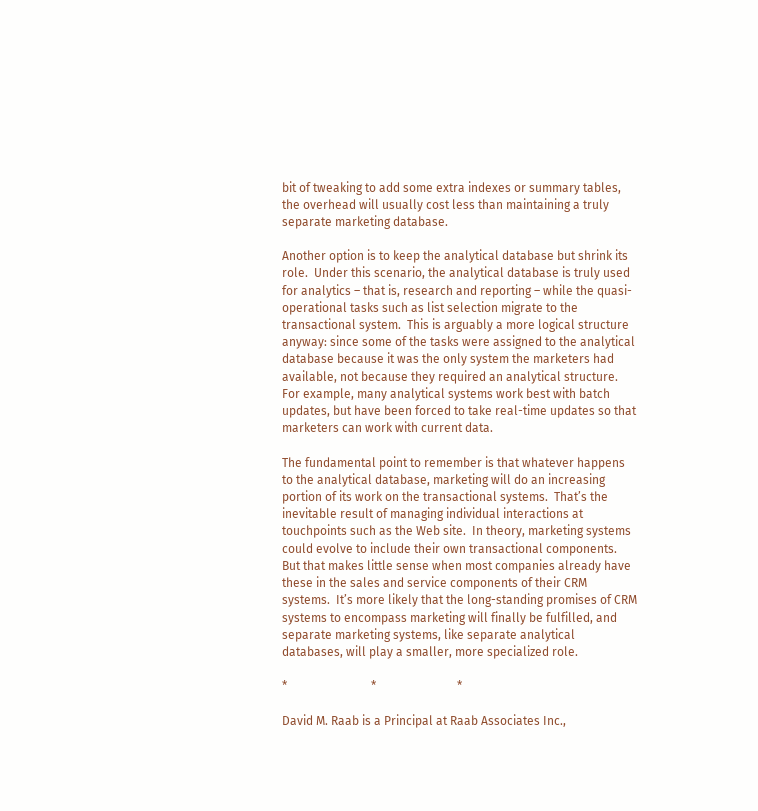bit of tweaking to add some extra indexes or summary tables, the overhead will usually cost less than maintaining a truly separate marketing database.

Another option is to keep the analytical database but shrink its role.  Under this scenario, the analytical database is truly used for analytics – that is, research and reporting – while the quasi-operational tasks such as list selection migrate to the transactional system.  This is arguably a more logical structure anyway: since some of the tasks were assigned to the analytical database because it was the only system the marketers had available, not because they required an analytical structure.  For example, many analytical systems work best with batch updates, but have been forced to take real-time updates so that marketers can work with current data.

The fundamental point to remember is that whatever happens to the analytical database, marketing will do an increasing portion of its work on the transactional systems.  That’s the inevitable result of managing individual interactions at touchpoints such as the Web site.  In theory, marketing systems could evolve to include their own transactional components.  But that makes little sense when most companies already have these in the sales and service components of their CRM systems.  It’s more likely that the long-standing promises of CRM systems to encompass marketing will finally be fulfilled, and separate marketing systems, like separate analytical databases, will play a smaller, more specialized role.

*                            *                           *

David M. Raab is a Principal at Raab Associates Inc.,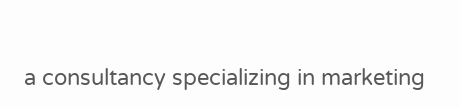a consultancy specializing in marketing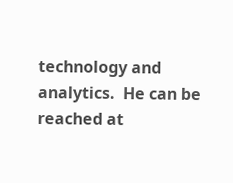technology and analytics.  He can be reached at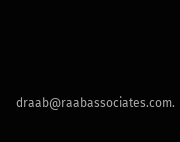draab@raabassociates.com.